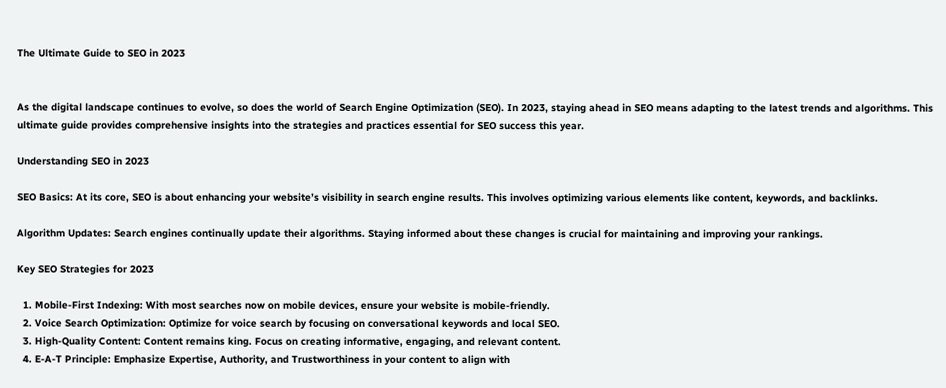The Ultimate Guide to SEO in 2023


As the digital landscape continues to evolve, so does the world of Search Engine Optimization (SEO). In 2023, staying ahead in SEO means adapting to the latest trends and algorithms. This ultimate guide provides comprehensive insights into the strategies and practices essential for SEO success this year.

Understanding SEO in 2023

SEO Basics: At its core, SEO is about enhancing your website’s visibility in search engine results. This involves optimizing various elements like content, keywords, and backlinks.

Algorithm Updates: Search engines continually update their algorithms. Staying informed about these changes is crucial for maintaining and improving your rankings.

Key SEO Strategies for 2023

  1. Mobile-First Indexing: With most searches now on mobile devices, ensure your website is mobile-friendly.
  2. Voice Search Optimization: Optimize for voice search by focusing on conversational keywords and local SEO.
  3. High-Quality Content: Content remains king. Focus on creating informative, engaging, and relevant content.
  4. E-A-T Principle: Emphasize Expertise, Authority, and Trustworthiness in your content to align with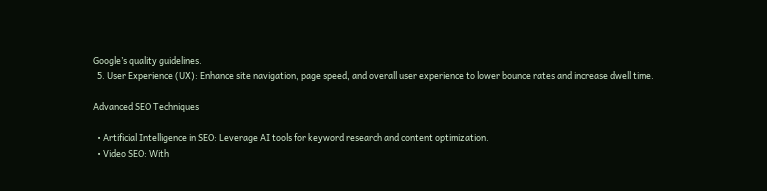Google’s quality guidelines.
  5. User Experience (UX): Enhance site navigation, page speed, and overall user experience to lower bounce rates and increase dwell time.

Advanced SEO Techniques

  • Artificial Intelligence in SEO: Leverage AI tools for keyword research and content optimization.
  • Video SEO: With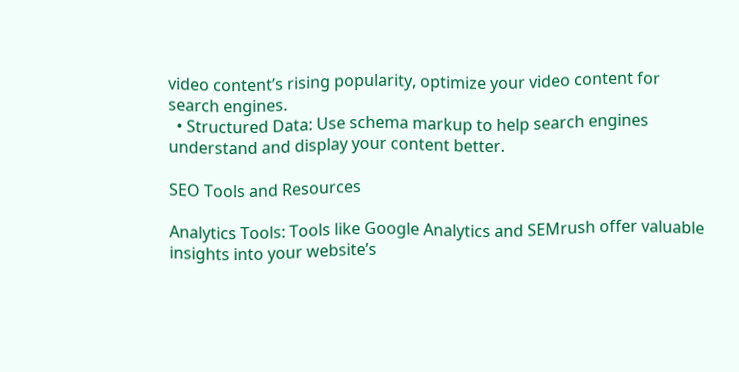video content’s rising popularity, optimize your video content for search engines.
  • Structured Data: Use schema markup to help search engines understand and display your content better.

SEO Tools and Resources

Analytics Tools: Tools like Google Analytics and SEMrush offer valuable insights into your website’s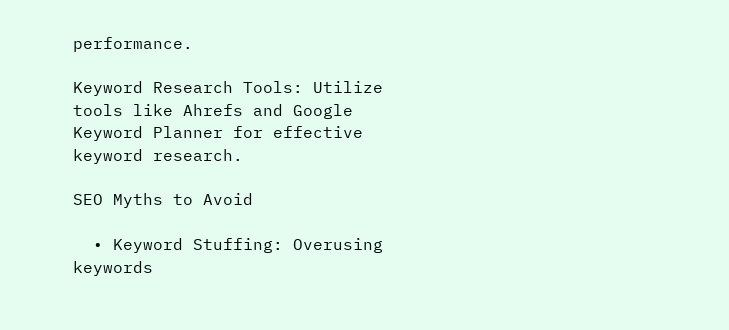performance.

Keyword Research Tools: Utilize tools like Ahrefs and Google Keyword Planner for effective keyword research.

SEO Myths to Avoid

  • Keyword Stuffing: Overusing keywords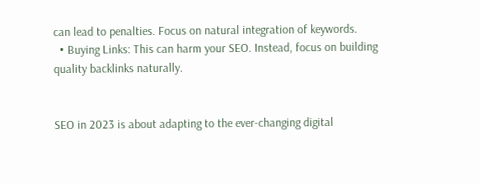can lead to penalties. Focus on natural integration of keywords.
  • Buying Links: This can harm your SEO. Instead, focus on building quality backlinks naturally.


SEO in 2023 is about adapting to the ever-changing digital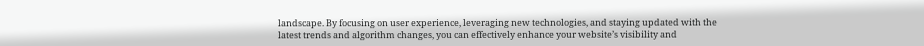landscape. By focusing on user experience, leveraging new technologies, and staying updated with the latest trends and algorithm changes, you can effectively enhance your website’s visibility and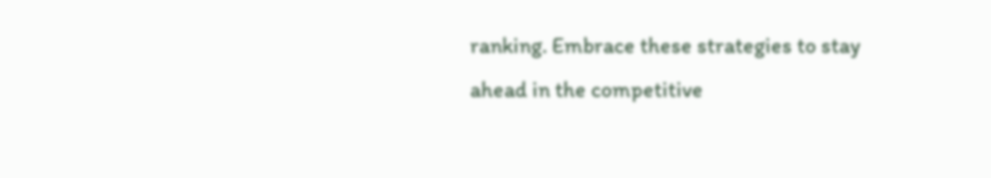ranking. Embrace these strategies to stay ahead in the competitive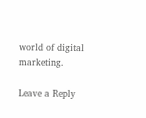world of digital marketing.

Leave a Reply